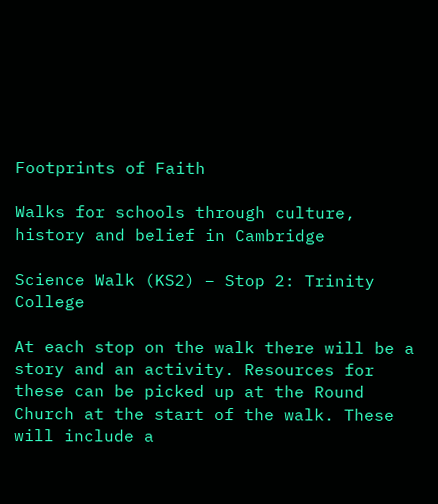Footprints of Faith

Walks for schools through culture, history and belief in Cambridge

Science Walk (KS2) – Stop 2: Trinity College

At each stop on the walk there will be a story and an activity. Resources for these can be picked up at the Round Church at the start of the walk. These will include a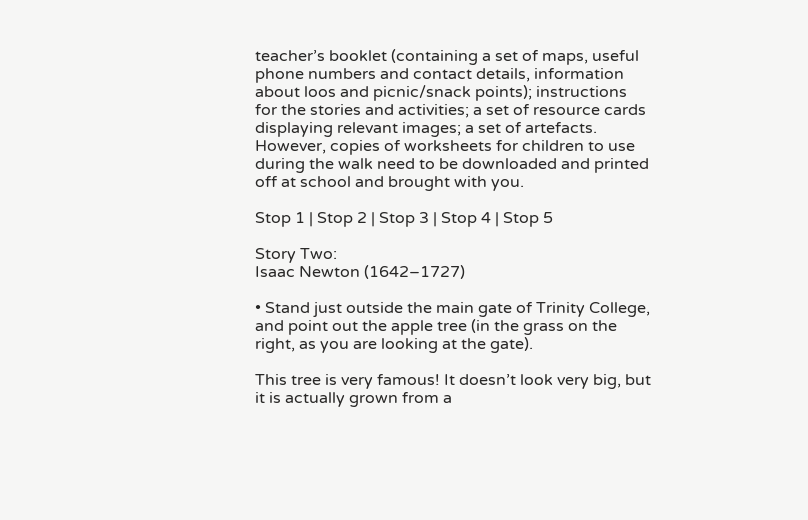teacher’s booklet (containing a set of maps, useful phone numbers and contact details, information about loos and picnic/snack points); instructions for the stories and activities; a set of resource cards displaying relevant images; a set of artefacts. However, copies of worksheets for children to use during the walk need to be downloaded and printed off at school and brought with you.

Stop 1 | Stop 2 | Stop 3 | Stop 4 | Stop 5

Story Two:
Isaac Newton (1642–1727)

• Stand just outside the main gate of Trinity College, and point out the apple tree (in the grass on the right, as you are looking at the gate).

This tree is very famous! It doesn’t look very big, but it is actually grown from a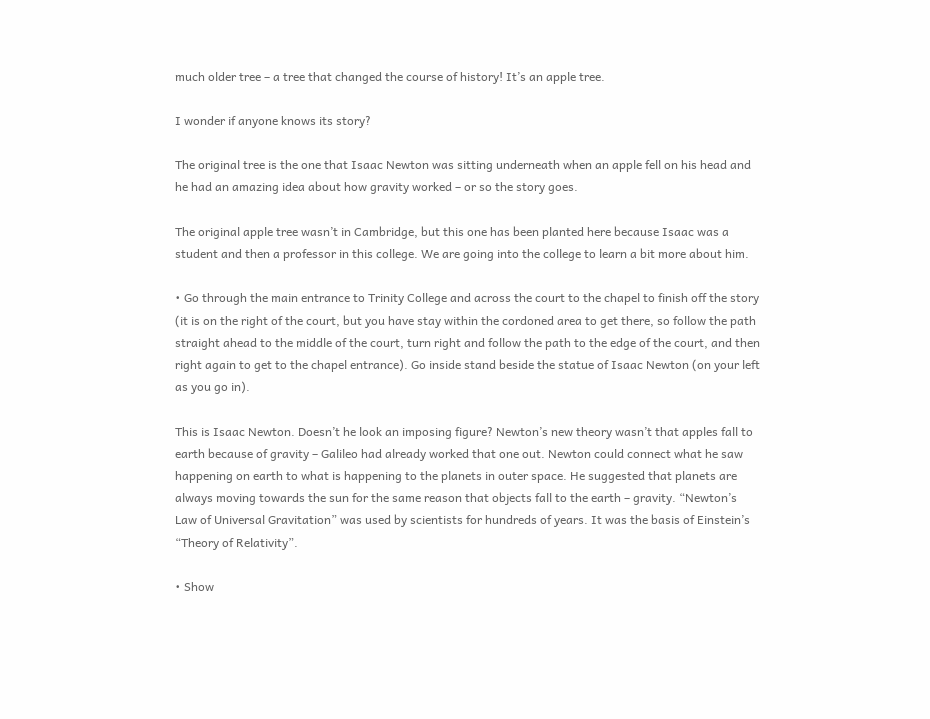much older tree – a tree that changed the course of history! It’s an apple tree.

I wonder if anyone knows its story?

The original tree is the one that Isaac Newton was sitting underneath when an apple fell on his head and he had an amazing idea about how gravity worked – or so the story goes.

The original apple tree wasn’t in Cambridge, but this one has been planted here because Isaac was a student and then a professor in this college. We are going into the college to learn a bit more about him.

• Go through the main entrance to Trinity College and across the court to the chapel to finish off the story (it is on the right of the court, but you have stay within the cordoned area to get there, so follow the path straight ahead to the middle of the court, turn right and follow the path to the edge of the court, and then right again to get to the chapel entrance). Go inside stand beside the statue of Isaac Newton (on your left as you go in).

This is Isaac Newton. Doesn’t he look an imposing figure? Newton’s new theory wasn’t that apples fall to earth because of gravity – Galileo had already worked that one out. Newton could connect what he saw happening on earth to what is happening to the planets in outer space. He suggested that planets are always moving towards the sun for the same reason that objects fall to the earth – gravity. “Newton’s Law of Universal Gravitation” was used by scientists for hundreds of years. It was the basis of Einstein’s “Theory of Relativity”.

• Show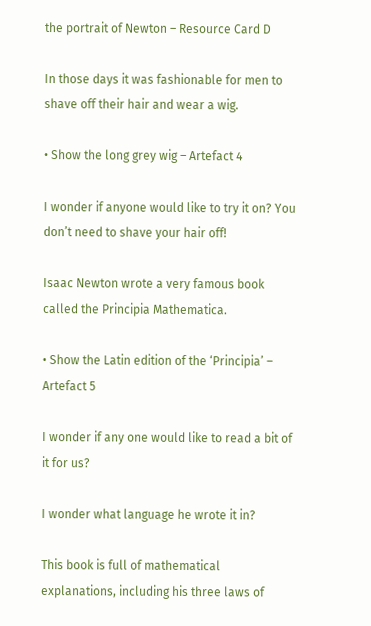the portrait of Newton – Resource Card D

In those days it was fashionable for men to shave off their hair and wear a wig.

• Show the long grey wig – Artefact 4

I wonder if anyone would like to try it on? You don’t need to shave your hair off!

Isaac Newton wrote a very famous book called the Principia Mathematica.

• Show the Latin edition of the ‘Principia’ – Artefact 5

I wonder if any one would like to read a bit of it for us?

I wonder what language he wrote it in?

This book is full of mathematical explanations, including his three laws of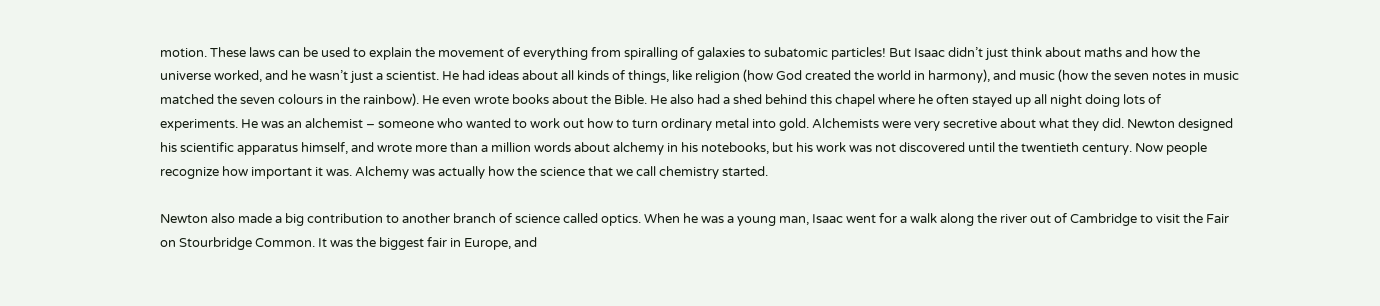motion. These laws can be used to explain the movement of everything from spiralling of galaxies to subatomic particles! But Isaac didn’t just think about maths and how the universe worked, and he wasn’t just a scientist. He had ideas about all kinds of things, like religion (how God created the world in harmony), and music (how the seven notes in music matched the seven colours in the rainbow). He even wrote books about the Bible. He also had a shed behind this chapel where he often stayed up all night doing lots of experiments. He was an alchemist – someone who wanted to work out how to turn ordinary metal into gold. Alchemists were very secretive about what they did. Newton designed his scientific apparatus himself, and wrote more than a million words about alchemy in his notebooks, but his work was not discovered until the twentieth century. Now people recognize how important it was. Alchemy was actually how the science that we call chemistry started.

Newton also made a big contribution to another branch of science called optics. When he was a young man, Isaac went for a walk along the river out of Cambridge to visit the Fair on Stourbridge Common. It was the biggest fair in Europe, and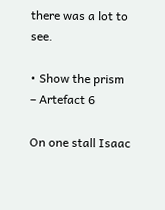there was a lot to see.

• Show the prism – Artefact 6

On one stall Isaac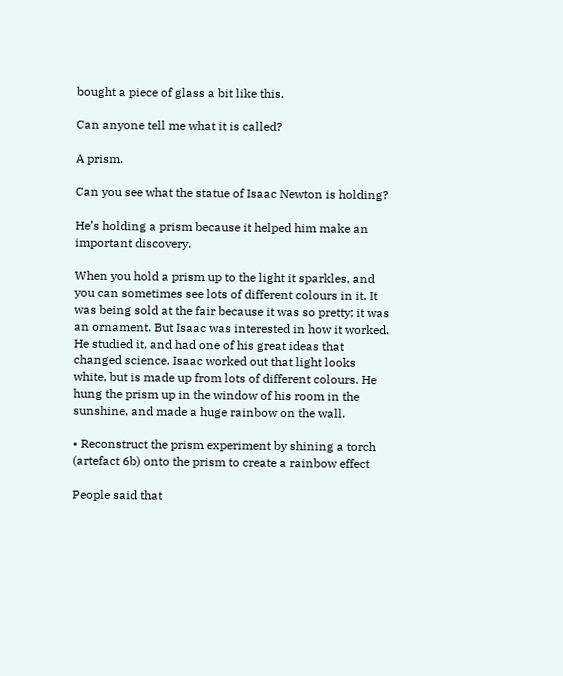bought a piece of glass a bit like this.

Can anyone tell me what it is called?

A prism.

Can you see what the statue of Isaac Newton is holding?

He’s holding a prism because it helped him make an important discovery.

When you hold a prism up to the light it sparkles, and you can sometimes see lots of different colours in it. It was being sold at the fair because it was so pretty; it was an ornament. But Isaac was interested in how it worked. He studied it, and had one of his great ideas that changed science. Isaac worked out that light looks white, but is made up from lots of different colours. He hung the prism up in the window of his room in the sunshine, and made a huge rainbow on the wall.

• Reconstruct the prism experiment by shining a torch (artefact 6b) onto the prism to create a rainbow effect

People said that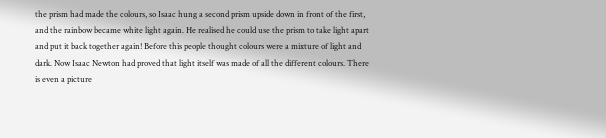the prism had made the colours, so Isaac hung a second prism upside down in front of the first, and the rainbow became white light again. He realised he could use the prism to take light apart and put it back together again! Before this people thought colours were a mixture of light and dark. Now Isaac Newton had proved that light itself was made of all the different colours. There is even a picture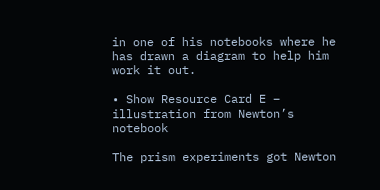in one of his notebooks where he has drawn a diagram to help him work it out.

• Show Resource Card E – illustration from Newton’s notebook

The prism experiments got Newton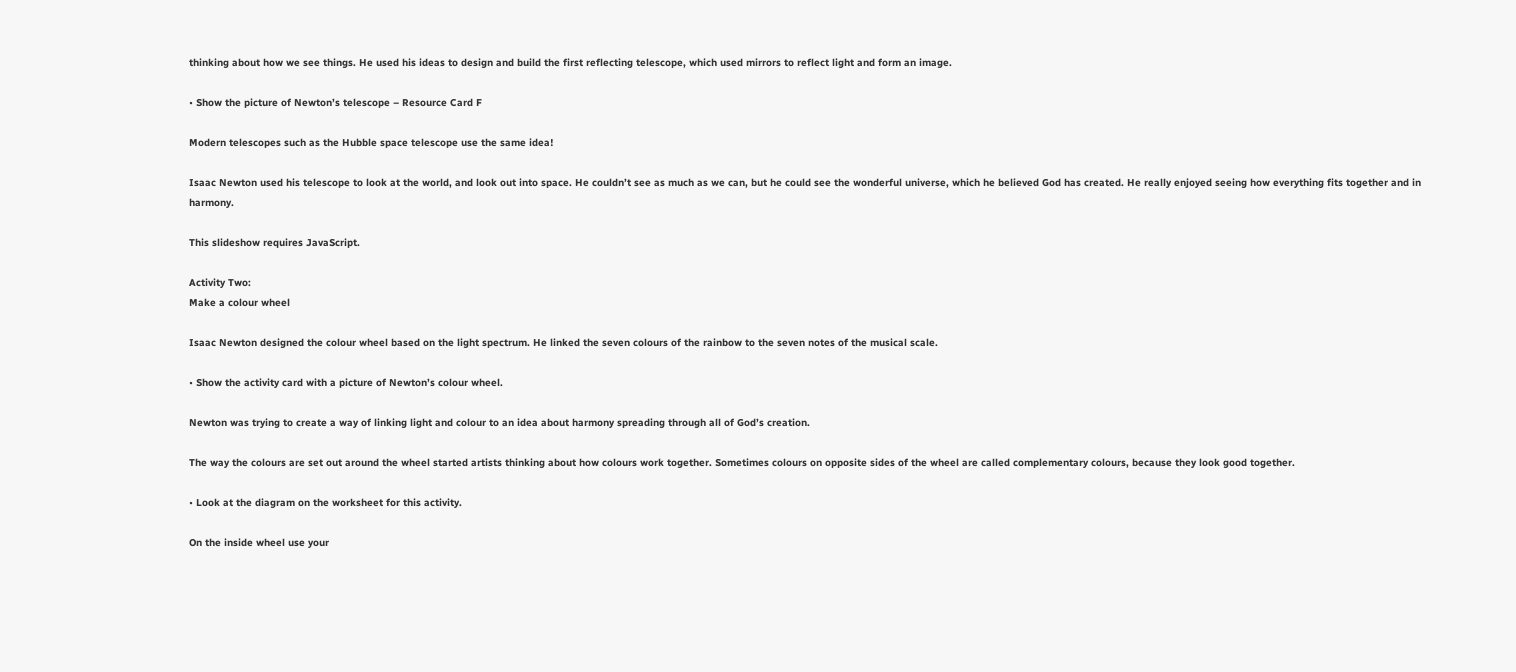thinking about how we see things. He used his ideas to design and build the first reflecting telescope, which used mirrors to reflect light and form an image.

• Show the picture of Newton’s telescope – Resource Card F

Modern telescopes such as the Hubble space telescope use the same idea!

Isaac Newton used his telescope to look at the world, and look out into space. He couldn’t see as much as we can, but he could see the wonderful universe, which he believed God has created. He really enjoyed seeing how everything fits together and in harmony.

This slideshow requires JavaScript.

Activity Two:
Make a colour wheel

Isaac Newton designed the colour wheel based on the light spectrum. He linked the seven colours of the rainbow to the seven notes of the musical scale.

• Show the activity card with a picture of Newton’s colour wheel.

Newton was trying to create a way of linking light and colour to an idea about harmony spreading through all of God’s creation.

The way the colours are set out around the wheel started artists thinking about how colours work together. Sometimes colours on opposite sides of the wheel are called complementary colours, because they look good together.

• Look at the diagram on the worksheet for this activity.

On the inside wheel use your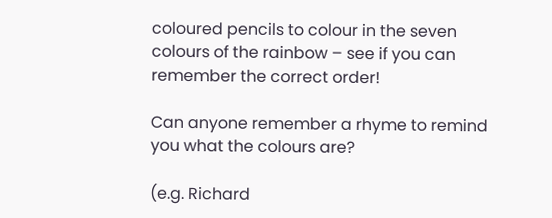coloured pencils to colour in the seven colours of the rainbow – see if you can remember the correct order!

Can anyone remember a rhyme to remind you what the colours are?

(e.g. Richard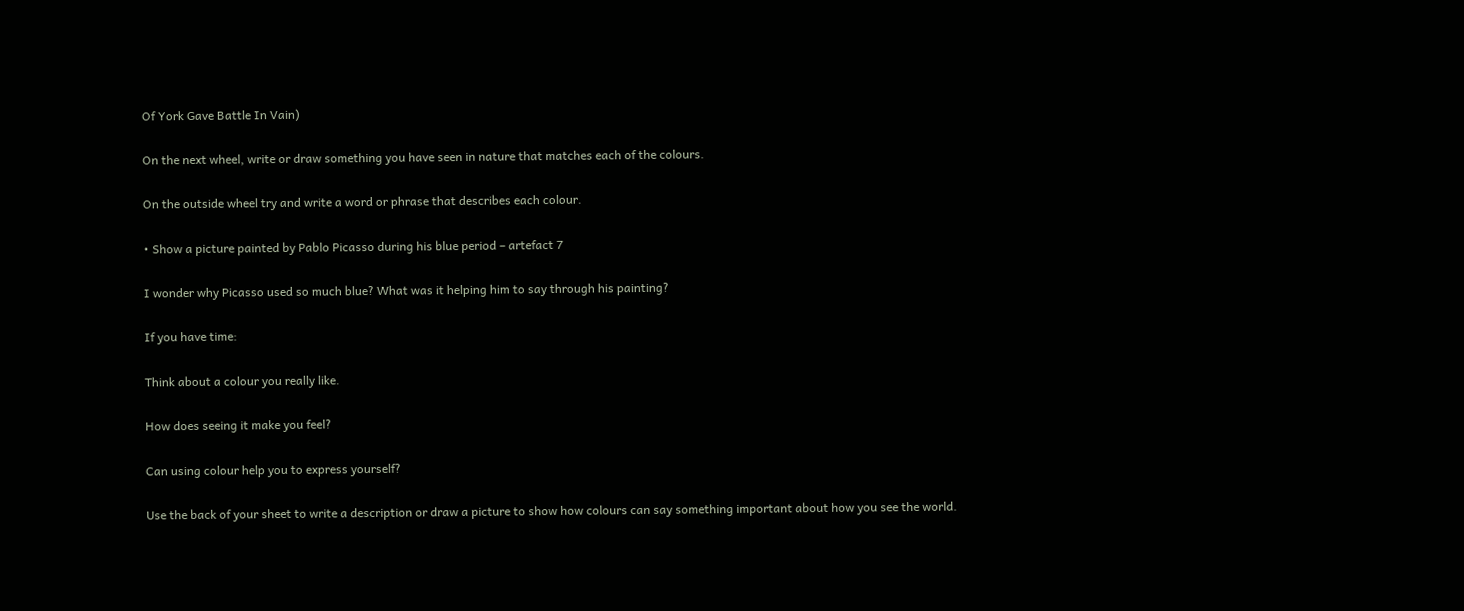Of York Gave Battle In Vain)

On the next wheel, write or draw something you have seen in nature that matches each of the colours.

On the outside wheel try and write a word or phrase that describes each colour.

• Show a picture painted by Pablo Picasso during his blue period – artefact 7

I wonder why Picasso used so much blue? What was it helping him to say through his painting?

If you have time:

Think about a colour you really like.

How does seeing it make you feel?

Can using colour help you to express yourself?

Use the back of your sheet to write a description or draw a picture to show how colours can say something important about how you see the world.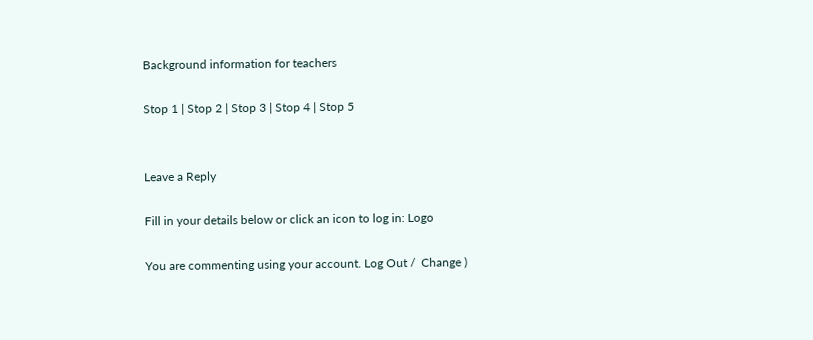Background information for teachers

Stop 1 | Stop 2 | Stop 3 | Stop 4 | Stop 5


Leave a Reply

Fill in your details below or click an icon to log in: Logo

You are commenting using your account. Log Out /  Change )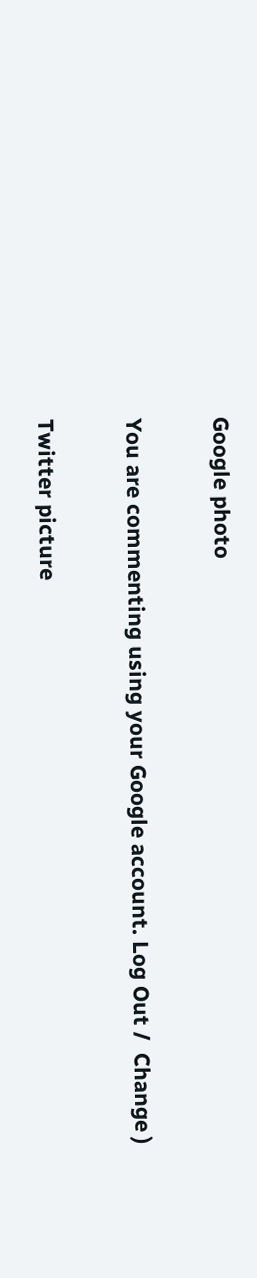Google photo

You are commenting using your Google account. Log Out /  Change )

Twitter picture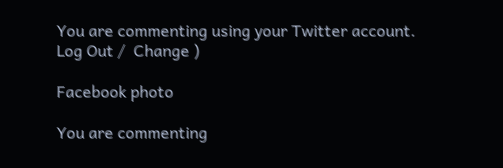You are commenting using your Twitter account. Log Out /  Change )

Facebook photo

You are commenting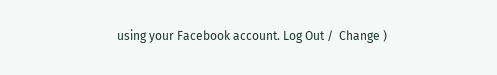using your Facebook account. Log Out /  Change )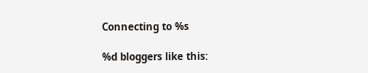Connecting to %s

%d bloggers like this: